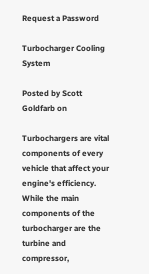Request a Password

Turbocharger Cooling System

Posted by Scott Goldfarb on

Turbochargers are vital components of every vehicle that affect your engine's efficiency. While the main components of the turbocharger are the turbine and compressor,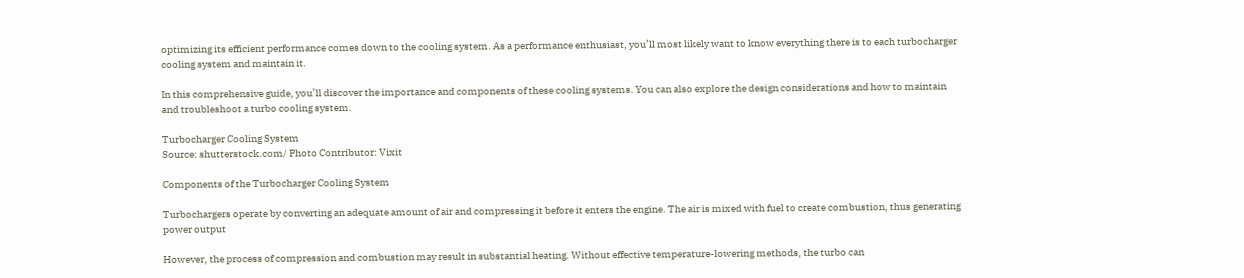optimizing its efficient performance comes down to the cooling system. As a performance enthusiast, you’ll most likely want to know everything there is to each turbocharger cooling system and maintain it.

In this comprehensive guide, you’ll discover the importance and components of these cooling systems. You can also explore the design considerations and how to maintain and troubleshoot a turbo cooling system.

Turbocharger Cooling System
Source: shutterstock.com/ Photo Contributor: Vixit

Components of the Turbocharger Cooling System

Turbochargers operate by converting an adequate amount of air and compressing it before it enters the engine. The air is mixed with fuel to create combustion, thus generating power output

However, the process of compression and combustion may result in substantial heating. Without effective temperature-lowering methods, the turbo can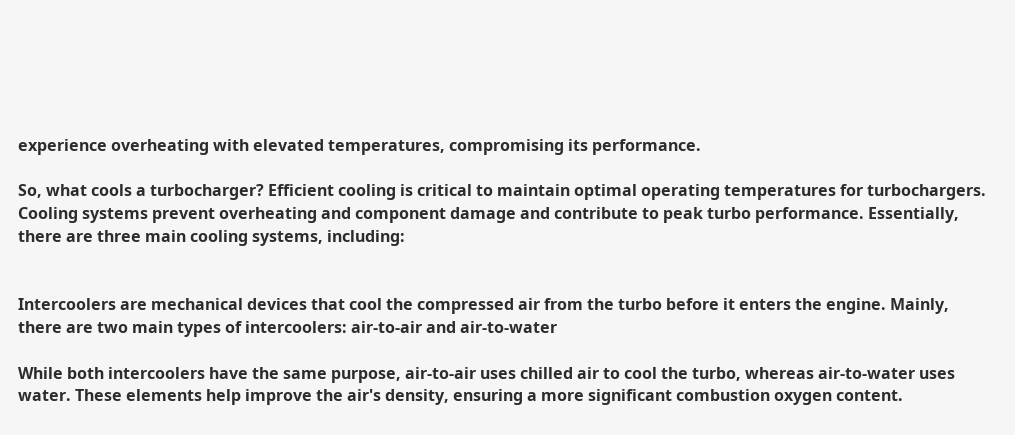experience overheating with elevated temperatures, compromising its performance.

So, what cools a turbocharger? Efficient cooling is critical to maintain optimal operating temperatures for turbochargers. Cooling systems prevent overheating and component damage and contribute to peak turbo performance. Essentially, there are three main cooling systems, including:


Intercoolers are mechanical devices that cool the compressed air from the turbo before it enters the engine. Mainly, there are two main types of intercoolers: air-to-air and air-to-water

While both intercoolers have the same purpose, air-to-air uses chilled air to cool the turbo, whereas air-to-water uses water. These elements help improve the air's density, ensuring a more significant combustion oxygen content.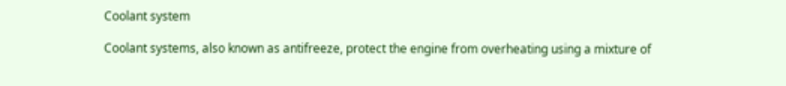Coolant system

Coolant systems, also known as antifreeze, protect the engine from overheating using a mixture of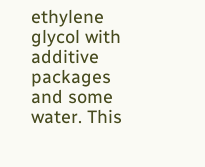ethylene glycol with additive packages and some water. This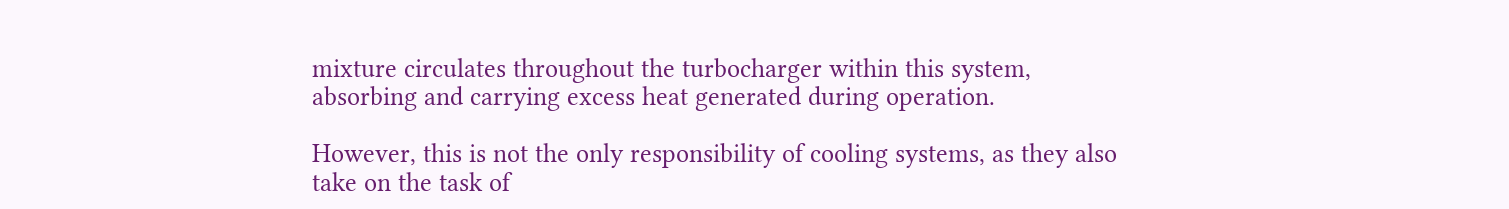mixture circulates throughout the turbocharger within this system, absorbing and carrying excess heat generated during operation.

However, this is not the only responsibility of cooling systems, as they also take on the task of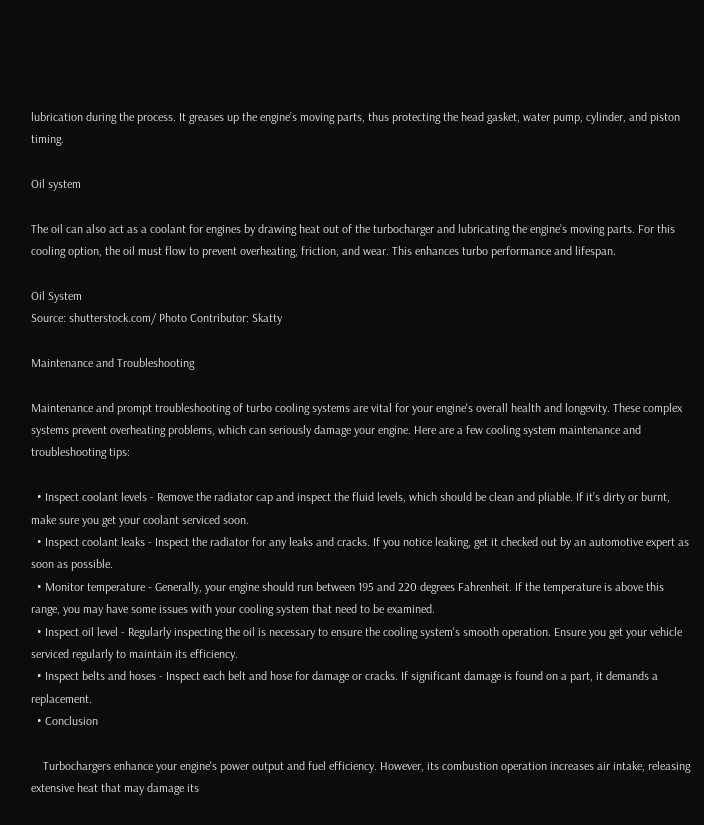lubrication during the process. It greases up the engine’s moving parts, thus protecting the head gasket, water pump, cylinder, and piston timing.

Oil system

The oil can also act as a coolant for engines by drawing heat out of the turbocharger and lubricating the engine’s moving parts. For this cooling option, the oil must flow to prevent overheating, friction, and wear. This enhances turbo performance and lifespan.

Oil System
Source: shutterstock.com/ Photo Contributor: Skatty

Maintenance and Troubleshooting

Maintenance and prompt troubleshooting of turbo cooling systems are vital for your engine's overall health and longevity. These complex systems prevent overheating problems, which can seriously damage your engine. Here are a few cooling system maintenance and troubleshooting tips:

  • Inspect coolant levels - Remove the radiator cap and inspect the fluid levels, which should be clean and pliable. If it’s dirty or burnt, make sure you get your coolant serviced soon.
  • Inspect coolant leaks - Inspect the radiator for any leaks and cracks. If you notice leaking, get it checked out by an automotive expert as soon as possible.
  • Monitor temperature - Generally, your engine should run between 195 and 220 degrees Fahrenheit. If the temperature is above this range, you may have some issues with your cooling system that need to be examined.
  • Inspect oil level - Regularly inspecting the oil is necessary to ensure the cooling system's smooth operation. Ensure you get your vehicle serviced regularly to maintain its efficiency.
  • Inspect belts and hoses - Inspect each belt and hose for damage or cracks. If significant damage is found on a part, it demands a replacement.
  • Conclusion

    Turbochargers enhance your engine's power output and fuel efficiency. However, its combustion operation increases air intake, releasing extensive heat that may damage its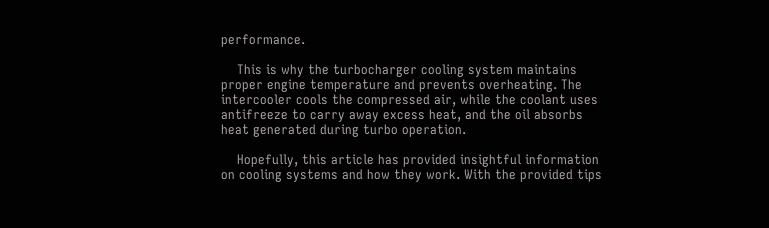performance.

    This is why the turbocharger cooling system maintains proper engine temperature and prevents overheating. The intercooler cools the compressed air, while the coolant uses antifreeze to carry away excess heat, and the oil absorbs heat generated during turbo operation.

    Hopefully, this article has provided insightful information on cooling systems and how they work. With the provided tips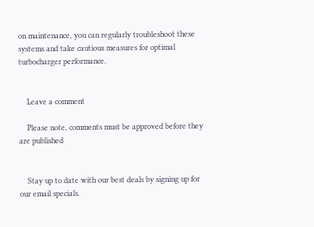on maintenance, you can regularly troubleshoot these systems and take cautious measures for optimal turbocharger performance.


    Leave a comment

    Please note, comments must be approved before they are published


    Stay up to date with our best deals by signing up for our email specials.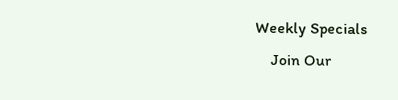Weekly Specials
    Join Our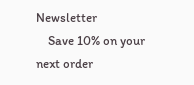Newsletter
    Save 10% on your next order